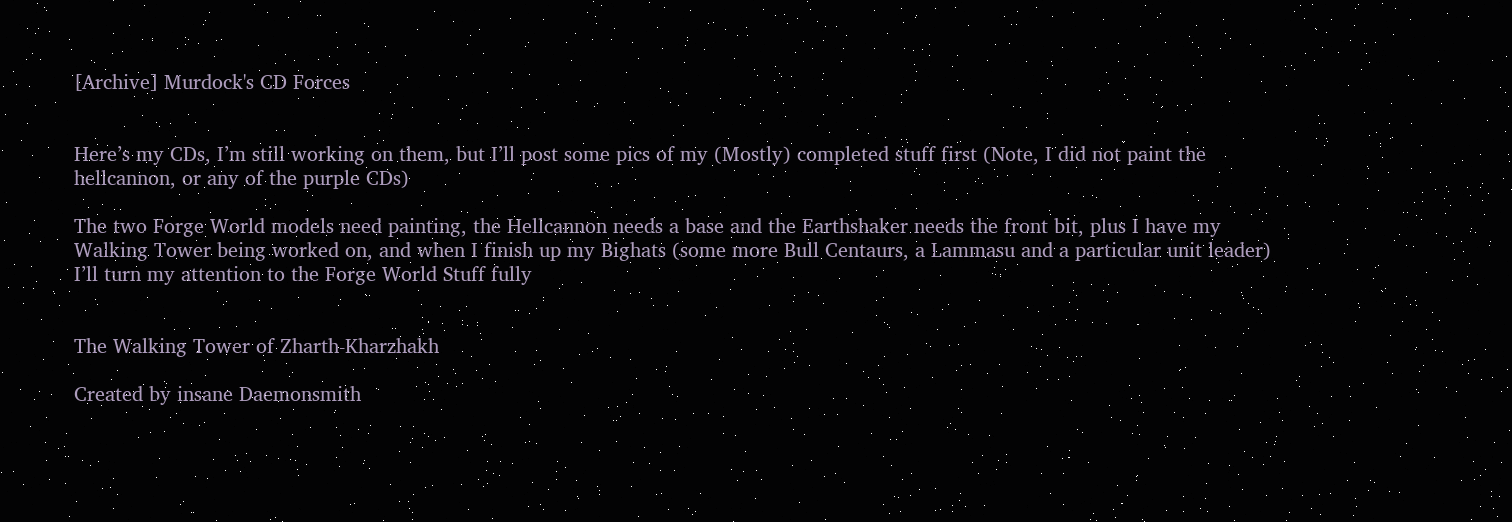[Archive] Murdock's CD Forces


Here’s my CDs, I’m still working on them, but I’ll post some pics of my (Mostly) completed stuff first (Note, I did not paint the hellcannon, or any of the purple CDs)

The two Forge World models need painting, the Hellcannon needs a base and the Earthshaker needs the front bit, plus I have my Walking Tower being worked on, and when I finish up my Bighats (some more Bull Centaurs, a Lammasu and a particular unit leader) I’ll turn my attention to the Forge World Stuff fully


The Walking Tower of Zharth-Kharzhakh

Created by insane Daemonsmith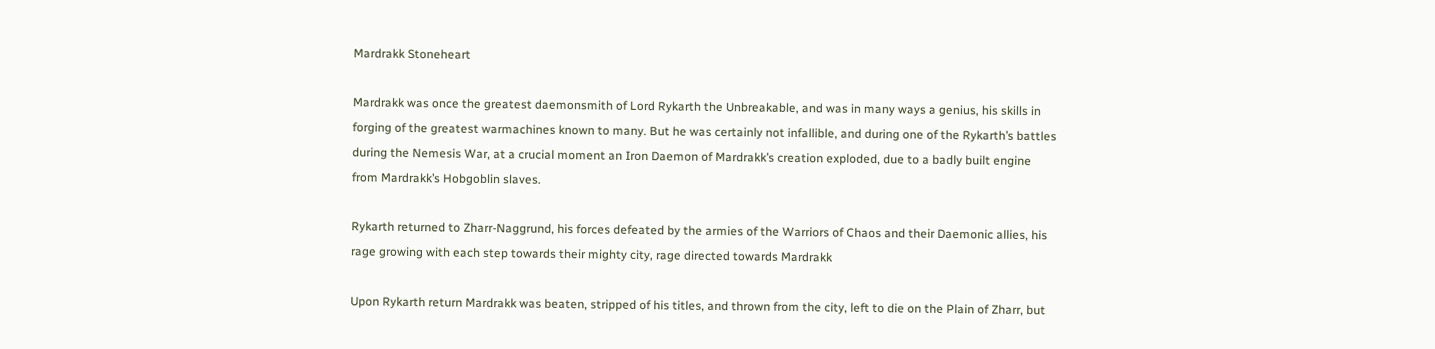Mardrakk Stoneheart

Mardrakk was once the greatest daemonsmith of Lord Rykarth the Unbreakable, and was in many ways a genius, his skills in forging of the greatest warmachines known to many. But he was certainly not infallible, and during one of the Rykarth’s battles during the Nemesis War, at a crucial moment an Iron Daemon of Mardrakk’s creation exploded, due to a badly built engine from Mardrakk’s Hobgoblin slaves.

Rykarth returned to Zharr-Naggrund, his forces defeated by the armies of the Warriors of Chaos and their Daemonic allies, his rage growing with each step towards their mighty city, rage directed towards Mardrakk

Upon Rykarth return Mardrakk was beaten, stripped of his titles, and thrown from the city, left to die on the Plain of Zharr, but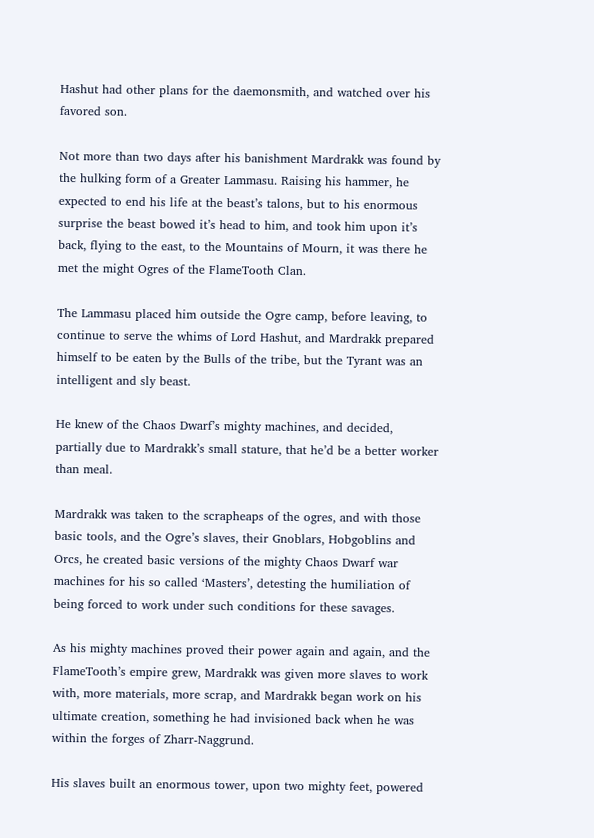Hashut had other plans for the daemonsmith, and watched over his favored son.

Not more than two days after his banishment Mardrakk was found by the hulking form of a Greater Lammasu. Raising his hammer, he expected to end his life at the beast’s talons, but to his enormous surprise the beast bowed it’s head to him, and took him upon it’s back, flying to the east, to the Mountains of Mourn, it was there he met the might Ogres of the FlameTooth Clan.

The Lammasu placed him outside the Ogre camp, before leaving, to continue to serve the whims of Lord Hashut, and Mardrakk prepared himself to be eaten by the Bulls of the tribe, but the Tyrant was an intelligent and sly beast.

He knew of the Chaos Dwarf’s mighty machines, and decided, partially due to Mardrakk’s small stature, that he’d be a better worker than meal.

Mardrakk was taken to the scrapheaps of the ogres, and with those basic tools, and the Ogre’s slaves, their Gnoblars, Hobgoblins and Orcs, he created basic versions of the mighty Chaos Dwarf war machines for his so called ‘Masters’, detesting the humiliation of being forced to work under such conditions for these savages.

As his mighty machines proved their power again and again, and the FlameTooth’s empire grew, Mardrakk was given more slaves to work with, more materials, more scrap, and Mardrakk began work on his ultimate creation, something he had invisioned back when he was within the forges of Zharr-Naggrund.

His slaves built an enormous tower, upon two mighty feet, powered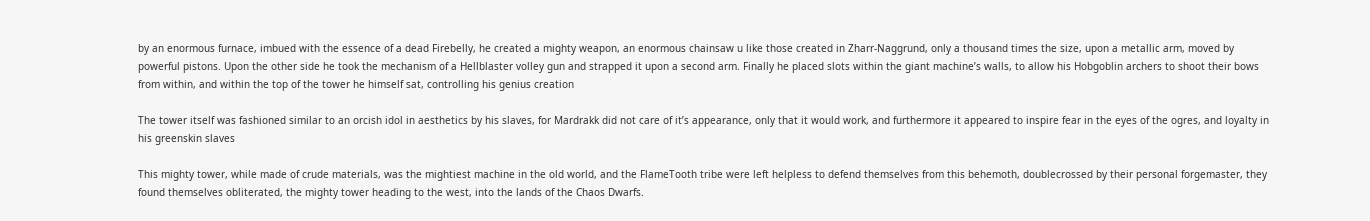by an enormous furnace, imbued with the essence of a dead Firebelly, he created a mighty weapon, an enormous chainsaw u like those created in Zharr-Naggrund, only a thousand times the size, upon a metallic arm, moved by powerful pistons. Upon the other side he took the mechanism of a Hellblaster volley gun and strapped it upon a second arm. Finally he placed slots within the giant machine’s walls, to allow his Hobgoblin archers to shoot their bows from within, and within the top of the tower he himself sat, controlling his genius creation

The tower itself was fashioned similar to an orcish idol in aesthetics by his slaves, for Mardrakk did not care of it’s appearance, only that it would work, and furthermore it appeared to inspire fear in the eyes of the ogres, and loyalty in his greenskin slaves

This mighty tower, while made of crude materials, was the mightiest machine in the old world, and the FlameTooth tribe were left helpless to defend themselves from this behemoth, doublecrossed by their personal forgemaster, they found themselves obliterated, the mighty tower heading to the west, into the lands of the Chaos Dwarfs.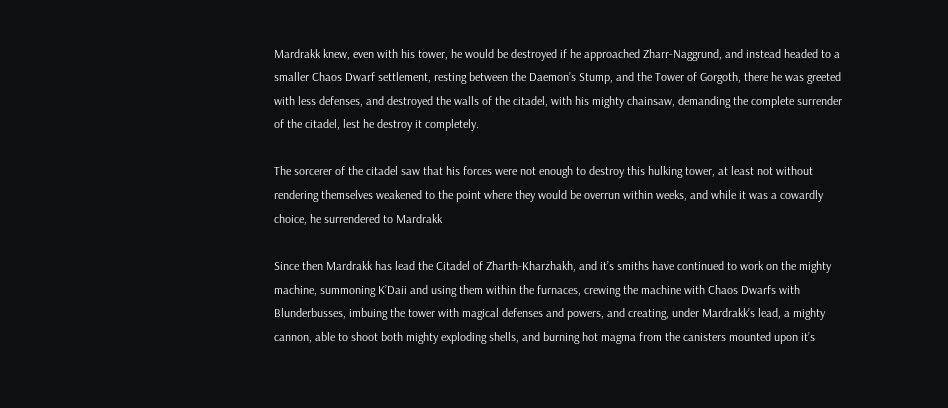Mardrakk knew, even with his tower, he would be destroyed if he approached Zharr-Naggrund, and instead headed to a smaller Chaos Dwarf settlement, resting between the Daemon’s Stump, and the Tower of Gorgoth, there he was greeted with less defenses, and destroyed the walls of the citadel, with his mighty chainsaw, demanding the complete surrender of the citadel, lest he destroy it completely.

The sorcerer of the citadel saw that his forces were not enough to destroy this hulking tower, at least not without rendering themselves weakened to the point where they would be overrun within weeks, and while it was a cowardly choice, he surrendered to Mardrakk

Since then Mardrakk has lead the Citadel of Zharth-Kharzhakh, and it’s smiths have continued to work on the mighty machine, summoning K’Daii and using them within the furnaces, crewing the machine with Chaos Dwarfs with Blunderbusses, imbuing the tower with magical defenses and powers, and creating, under Mardrakk’s lead, a mighty cannon, able to shoot both mighty exploding shells, and burning hot magma from the canisters mounted upon it’s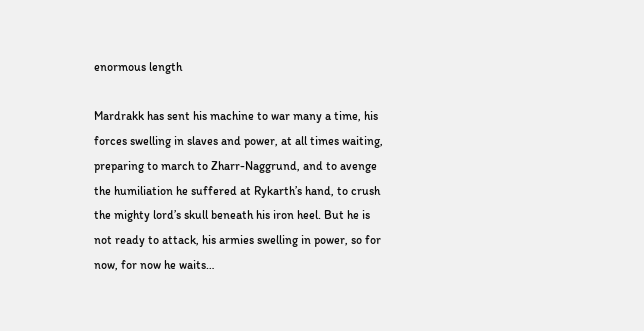enormous length

Mardrakk has sent his machine to war many a time, his forces swelling in slaves and power, at all times waiting, preparing to march to Zharr-Naggrund, and to avenge the humiliation he suffered at Rykarth’s hand, to crush the mighty lord’s skull beneath his iron heel. But he is not ready to attack, his armies swelling in power, so for now, for now he waits…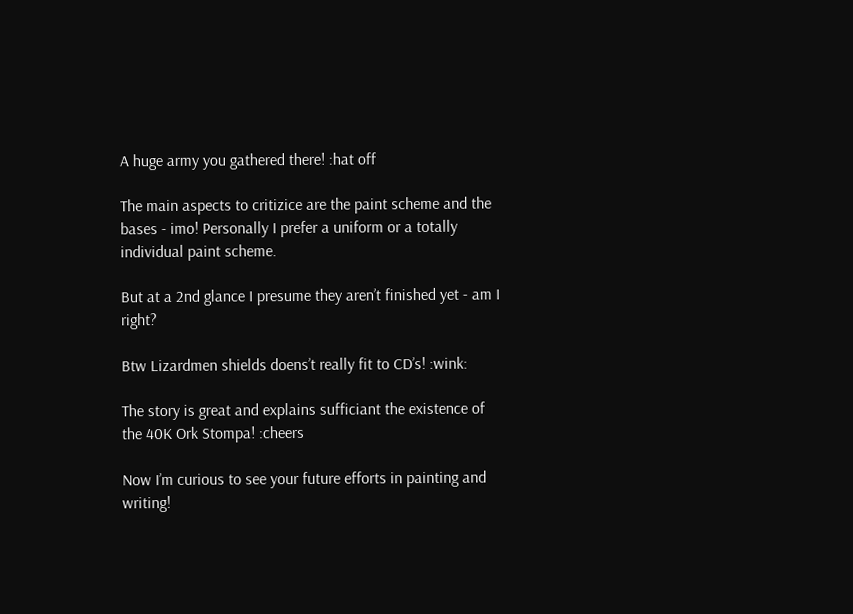A huge army you gathered there! :hat off

The main aspects to critizice are the paint scheme and the bases - imo! Personally I prefer a uniform or a totally individual paint scheme.

But at a 2nd glance I presume they aren’t finished yet - am I right?

Btw Lizardmen shields doens’t really fit to CD’s! :wink:

The story is great and explains sufficiant the existence of the 40K Ork Stompa! :cheers

Now I’m curious to see your future efforts in painting and writing!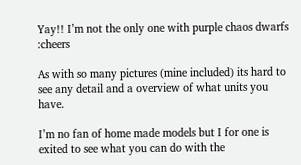Yay!! I’m not the only one with purple chaos dwarfs :cheers

As with so many pictures (mine included) its hard to see any detail and a overview of what units you have.

I’m no fan of home made models but I for one is exited to see what you can do with the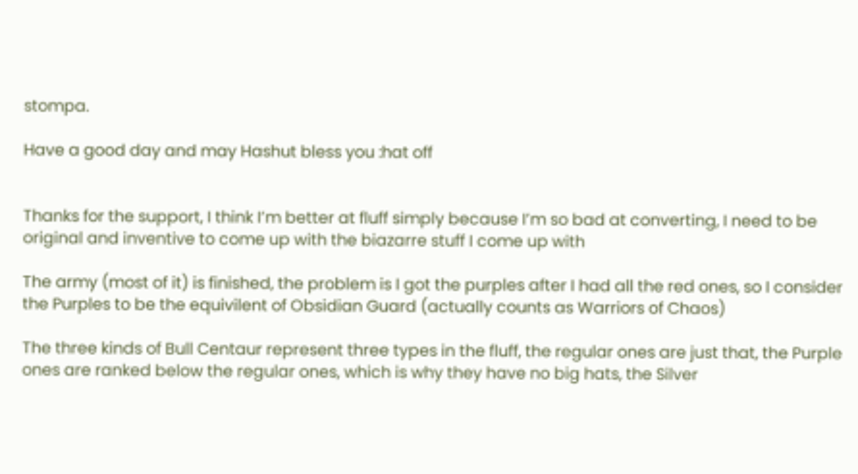stompa.

Have a good day and may Hashut bless you :hat off


Thanks for the support, I think I’m better at fluff simply because I’m so bad at converting, I need to be original and inventive to come up with the biazarre stuff I come up with

The army (most of it) is finished, the problem is I got the purples after I had all the red ones, so I consider the Purples to be the equivilent of Obsidian Guard (actually counts as Warriors of Chaos)

The three kinds of Bull Centaur represent three types in the fluff, the regular ones are just that, the Purple ones are ranked below the regular ones, which is why they have no big hats, the Silver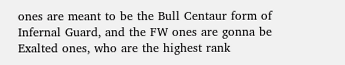ones are meant to be the Bull Centaur form of Infernal Guard, and the FW ones are gonna be Exalted ones, who are the highest rank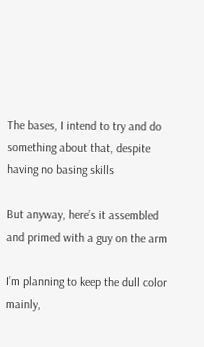The bases, I intend to try and do something about that, despite having no basing skills

But anyway, here’s it assembled and primed with a guy on the arm

I’m planning to keep the dull color mainly,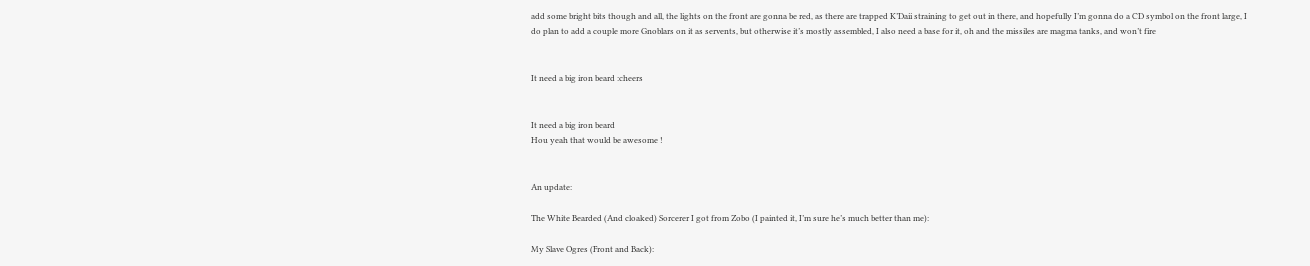add some bright bits though and all, the lights on the front are gonna be red, as there are trapped K’Daii straining to get out in there, and hopefully I’m gonna do a CD symbol on the front large, I do plan to add a couple more Gnoblars on it as servents, but otherwise it’s mostly assembled, I also need a base for it, oh and the missiles are magma tanks, and won’t fire


It need a big iron beard :cheers


It need a big iron beard
Hou yeah that would be awesome !


An update:

The White Bearded (And cloaked) Sorcerer I got from Zobo (I painted it, I’m sure he’s much better than me):

My Slave Ogres (Front and Back):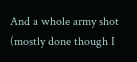And a whole army shot (mostly done though I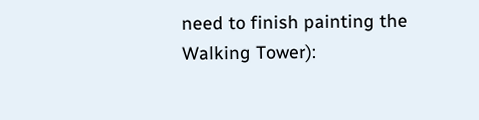need to finish painting the Walking Tower):